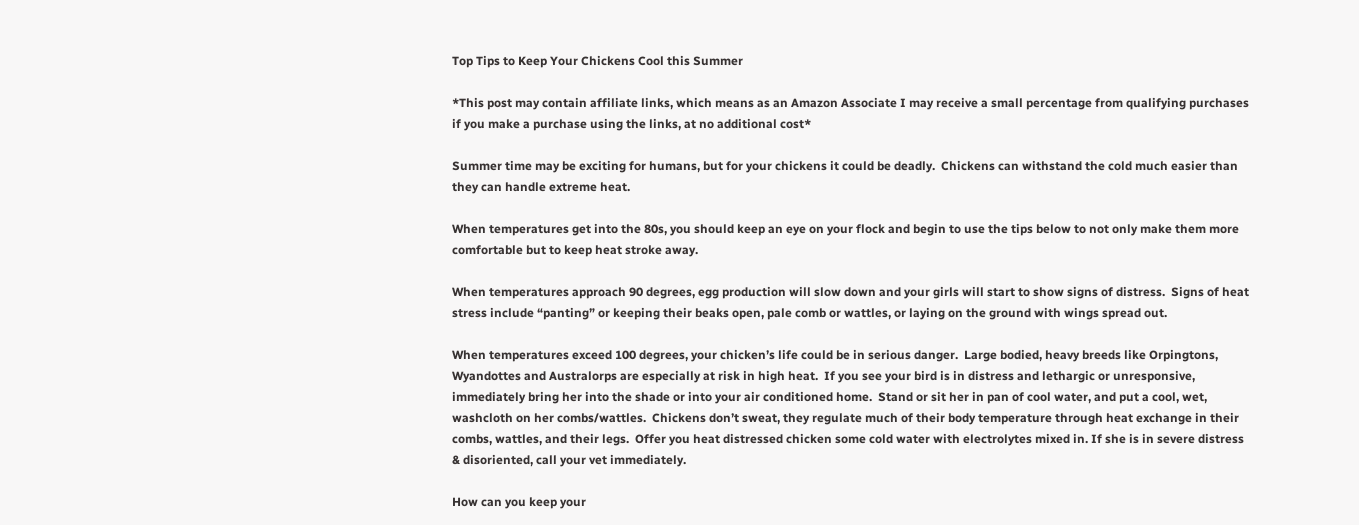Top Tips to Keep Your Chickens Cool this Summer

*This post may contain affiliate links, which means as an Amazon Associate I may receive a small percentage from qualifying purchases if you make a purchase using the links, at no additional cost*

Summer time may be exciting for humans, but for your chickens it could be deadly.  Chickens can withstand the cold much easier than they can handle extreme heat.

When temperatures get into the 80s, you should keep an eye on your flock and begin to use the tips below to not only make them more comfortable but to keep heat stroke away.

When temperatures approach 90 degrees, egg production will slow down and your girls will start to show signs of distress.  Signs of heat stress include “panting” or keeping their beaks open, pale comb or wattles, or laying on the ground with wings spread out.

When temperatures exceed 100 degrees, your chicken’s life could be in serious danger.  Large bodied, heavy breeds like Orpingtons, Wyandottes and Australorps are especially at risk in high heat.  If you see your bird is in distress and lethargic or unresponsive, immediately bring her into the shade or into your air conditioned home.  Stand or sit her in pan of cool water, and put a cool, wet, washcloth on her combs/wattles.  Chickens don’t sweat, they regulate much of their body temperature through heat exchange in their combs, wattles, and their legs.  Offer you heat distressed chicken some cold water with electrolytes mixed in. If she is in severe distress & disoriented, call your vet immediately.

How can you keep your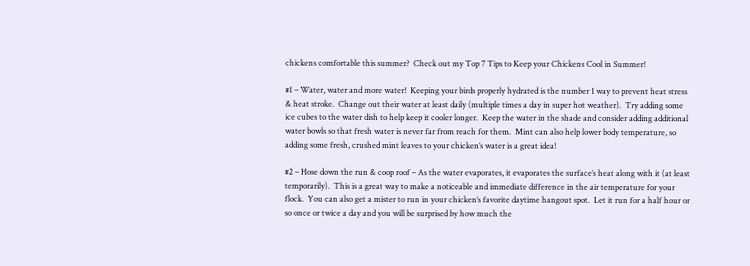chickens comfortable this summer?  Check out my Top 7 Tips to Keep your Chickens Cool in Summer!

#1 – Water, water and more water!  Keeping your birds properly hydrated is the number 1 way to prevent heat stress & heat stroke.  Change out their water at least daily (multiple times a day in super hot weather).  Try adding some ice cubes to the water dish to help keep it cooler longer.  Keep the water in the shade and consider adding additional water bowls so that fresh water is never far from reach for them.  Mint can also help lower body temperature, so adding some fresh, crushed mint leaves to your chicken’s water is a great idea!

#2 – Hose down the run & coop roof – As the water evaporates, it evaporates the surface’s heat along with it (at least temporarily).  This is a great way to make a noticeable and immediate difference in the air temperature for your flock.  You can also get a mister to run in your chicken’s favorite daytime hangout spot.  Let it run for a half hour or so once or twice a day and you will be surprised by how much the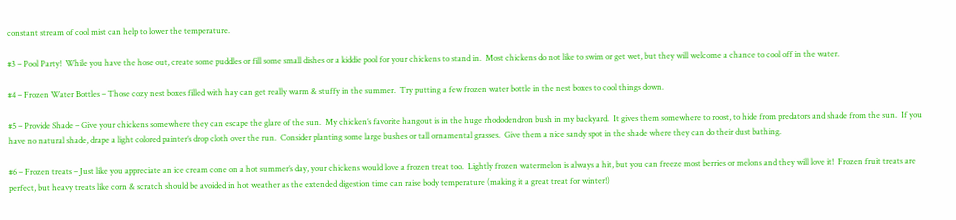constant stream of cool mist can help to lower the temperature.

#3 – Pool Party!  While you have the hose out, create some puddles or fill some small dishes or a kiddie pool for your chickens to stand in.  Most chickens do not like to swim or get wet, but they will welcome a chance to cool off in the water.

#4 – Frozen Water Bottles – Those cozy nest boxes filled with hay can get really warm & stuffy in the summer.  Try putting a few frozen water bottle in the nest boxes to cool things down.

#5 – Provide Shade – Give your chickens somewhere they can escape the glare of the sun.  My chicken’s favorite hangout is in the huge rhododendron bush in my backyard.  It gives them somewhere to roost, to hide from predators and shade from the sun.  If you have no natural shade, drape a light colored painter’s drop cloth over the run.  Consider planting some large bushes or tall ornamental grasses.  Give them a nice sandy spot in the shade where they can do their dust bathing.

#6 – Frozen treats – Just like you appreciate an ice cream cone on a hot summer’s day, your chickens would love a frozen treat too.  Lightly frozen watermelon is always a hit, but you can freeze most berries or melons and they will love it!  Frozen fruit treats are perfect, but heavy treats like corn & scratch should be avoided in hot weather as the extended digestion time can raise body temperature (making it a great treat for winter!)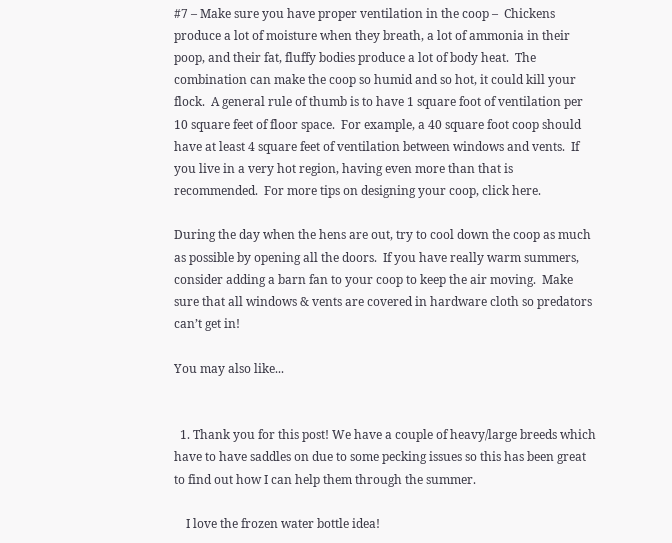#7 – Make sure you have proper ventilation in the coop –  Chickens produce a lot of moisture when they breath, a lot of ammonia in their poop, and their fat, fluffy bodies produce a lot of body heat.  The combination can make the coop so humid and so hot, it could kill your flock.  A general rule of thumb is to have 1 square foot of ventilation per 10 square feet of floor space.  For example, a 40 square foot coop should have at least 4 square feet of ventilation between windows and vents.  If you live in a very hot region, having even more than that is recommended.  For more tips on designing your coop, click here.

During the day when the hens are out, try to cool down the coop as much as possible by opening all the doors.  If you have really warm summers, consider adding a barn fan to your coop to keep the air moving.  Make sure that all windows & vents are covered in hardware cloth so predators can’t get in!

You may also like...


  1. Thank you for this post! We have a couple of heavy/large breeds which have to have saddles on due to some pecking issues so this has been great to find out how I can help them through the summer.

    I love the frozen water bottle idea!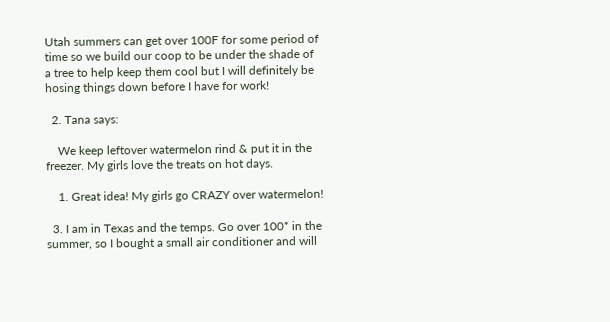Utah summers can get over 100F for some period of time so we build our coop to be under the shade of a tree to help keep them cool but I will definitely be hosing things down before I have for work!

  2. Tana says:

    We keep leftover watermelon rind & put it in the freezer. My girls love the treats on hot days.

    1. Great idea! My girls go CRAZY over watermelon!

  3. I am in Texas and the temps. Go over 100* in the summer, so I bought a small air conditioner and will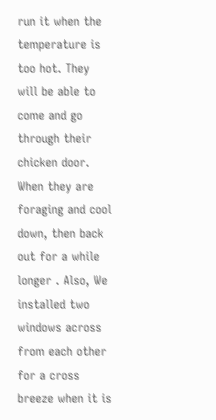run it when the temperature is too hot. They will be able to come and go through their chicken door. When they are foraging and cool down, then back out for a while longer . Also, We installed two windows across from each other for a cross breeze when it is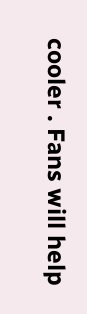cooler . Fans will help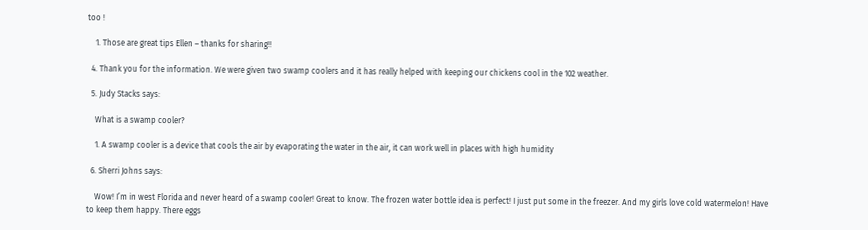too !

    1. Those are great tips Ellen – thanks for sharing!!

  4. Thank you for the information. We were given two swamp coolers and it has really helped with keeping our chickens cool in the 102 weather.

  5. Judy Stacks says:

    What is a swamp cooler?

    1. A swamp cooler is a device that cools the air by evaporating the water in the air, it can work well in places with high humidity

  6. Sherri Johns says:

    Wow! I’m in west Florida and never heard of a swamp cooler! Great to know. The frozen water bottle idea is perfect! I just put some in the freezer. And my girls love cold watermelon! Have to keep them happy. There eggs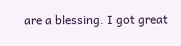are a blessing. I got great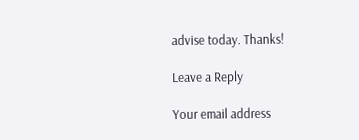advise today. Thanks!

Leave a Reply

Your email address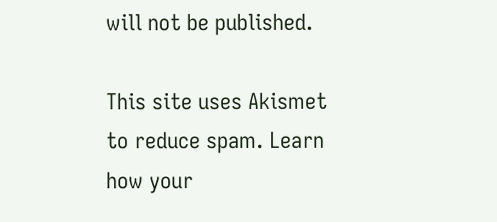will not be published.

This site uses Akismet to reduce spam. Learn how your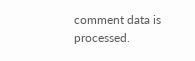comment data is processed.